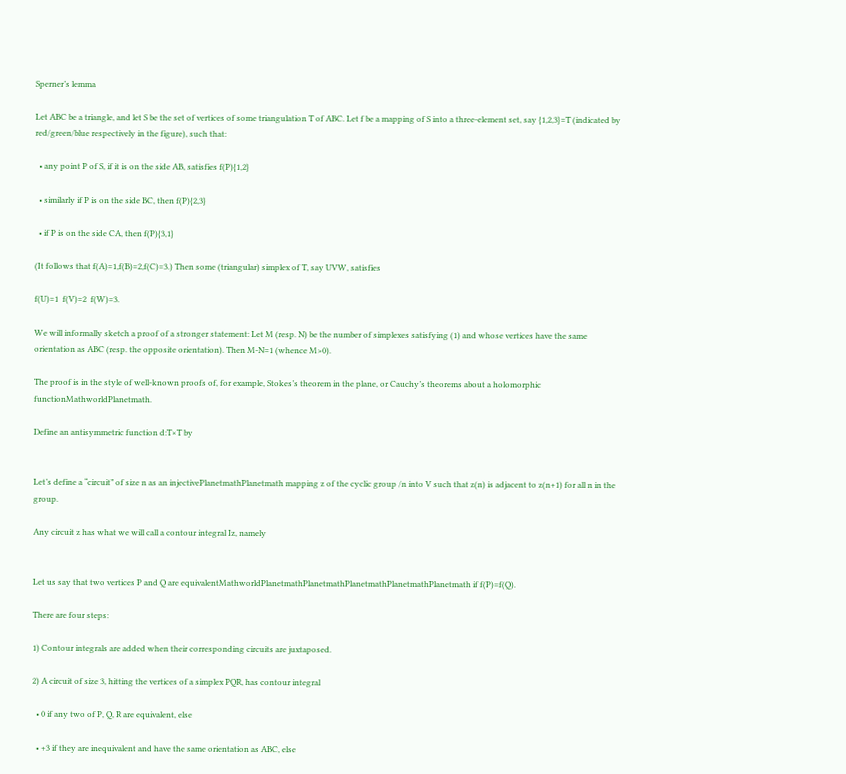Sperner’s lemma

Let ABC be a triangle, and let S be the set of vertices of some triangulation T of ABC. Let f be a mapping of S into a three-element set, say {1,2,3}=T (indicated by red/green/blue respectively in the figure), such that:

  • any point P of S, if it is on the side AB, satisfies f(P){1,2}

  • similarly if P is on the side BC, then f(P){2,3}

  • if P is on the side CA, then f(P){3,1}

(It follows that f(A)=1,f(B)=2,f(C)=3.) Then some (triangular) simplex of T, say UVW, satisfies

f(U)=1  f(V)=2  f(W)=3.

We will informally sketch a proof of a stronger statement: Let M (resp. N) be the number of simplexes satisfying (1) and whose vertices have the same orientation as ABC (resp. the opposite orientation). Then M-N=1 (whence M>0).

The proof is in the style of well-known proofs of, for example, Stokes’s theorem in the plane, or Cauchy’s theorems about a holomorphic functionMathworldPlanetmath.

Define an antisymmetric function d:T×T by


Let’s define a “circuit” of size n as an injectivePlanetmathPlanetmath mapping z of the cyclic group /n into V such that z(n) is adjacent to z(n+1) for all n in the group.

Any circuit z has what we will call a contour integral Iz, namely


Let us say that two vertices P and Q are equivalentMathworldPlanetmathPlanetmathPlanetmathPlanetmathPlanetmath if f(P)=f(Q).

There are four steps:

1) Contour integrals are added when their corresponding circuits are juxtaposed.

2) A circuit of size 3, hitting the vertices of a simplex PQR, has contour integral

  • 0 if any two of P, Q, R are equivalent, else

  • +3 if they are inequivalent and have the same orientation as ABC, else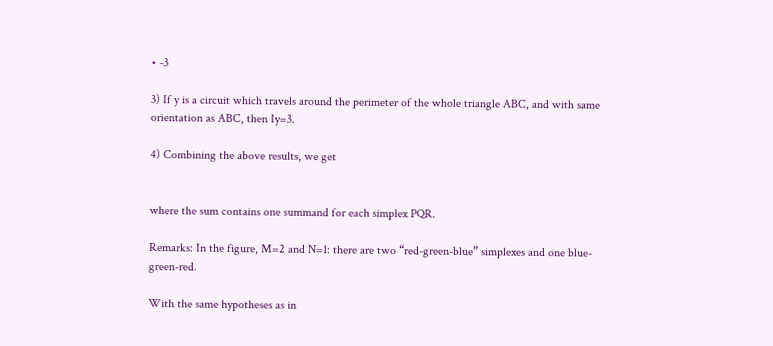• -3

3) If y is a circuit which travels around the perimeter of the whole triangle ABC, and with same orientation as ABC, then Iy=3.

4) Combining the above results, we get


where the sum contains one summand for each simplex PQR.

Remarks: In the figure, M=2 and N=1: there are two “red-green-blue” simplexes and one blue-green-red.

With the same hypotheses as in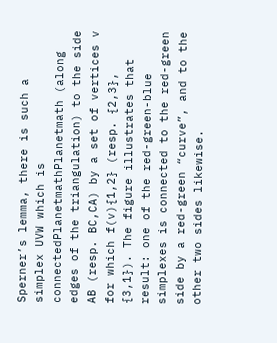Sperner’s lemma, there is such a simplex UVW which is connectedPlanetmathPlanetmath (along edges of the triangulation) to the side AB (resp. BC,CA) by a set of vertices v for which f(v){1,2} (resp. {2,3}, {3,1}). The figure illustrates that result: one of the red-green-blue simplexes is connected to the red-green side by a red-green “curve”, and to the other two sides likewise.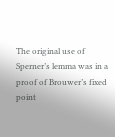The original use of Sperner’s lemma was in a proof of Brouwer’s fixed point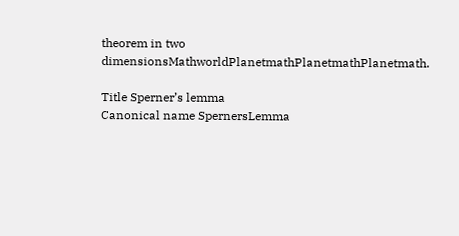theorem in two dimensionsMathworldPlanetmathPlanetmathPlanetmath.

Title Sperner’s lemma
Canonical name SpernersLemma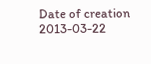Date of creation 2013-03-22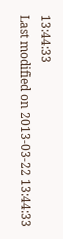13:44:33
Last modified on 2013-03-22 13:44:33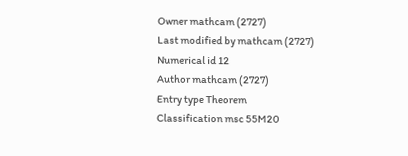Owner mathcam (2727)
Last modified by mathcam (2727)
Numerical id 12
Author mathcam (2727)
Entry type Theorem
Classification msc 55M20